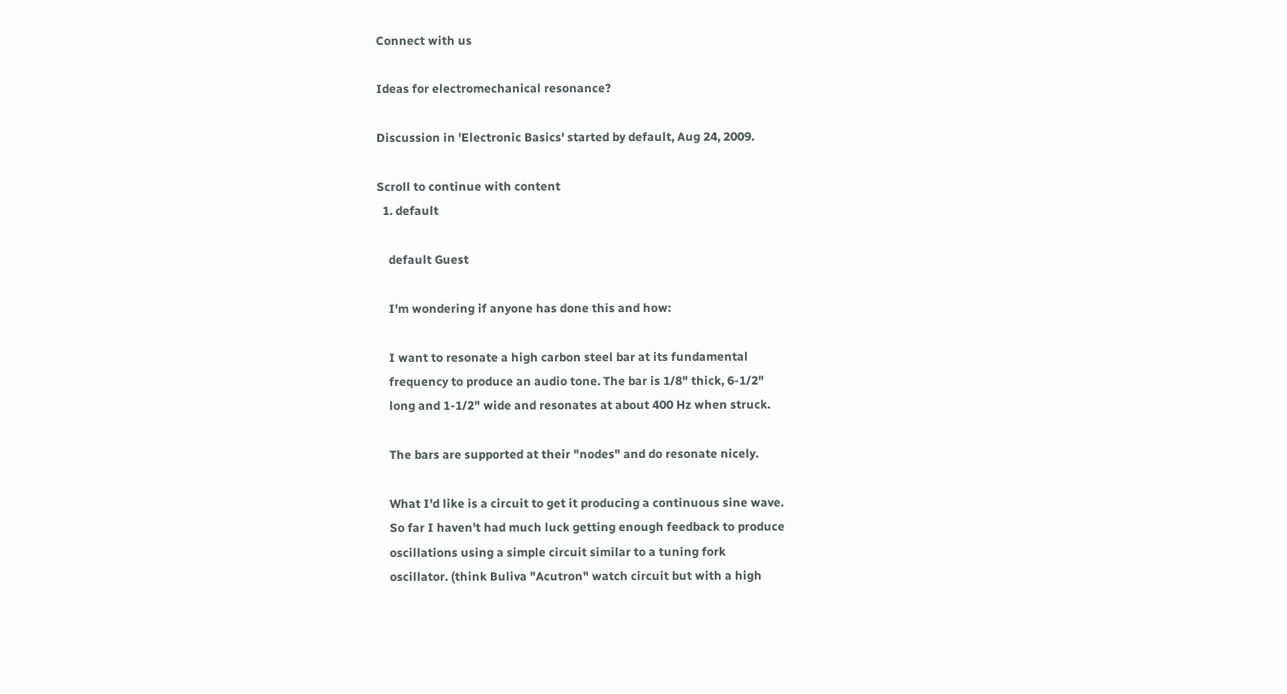Connect with us

Ideas for electromechanical resonance?

Discussion in 'Electronic Basics' started by default, Aug 24, 2009.

Scroll to continue with content
  1. default

    default Guest

    I'm wondering if anyone has done this and how:

    I want to resonate a high carbon steel bar at its fundamental
    frequency to produce an audio tone. The bar is 1/8" thick, 6-1/2"
    long and 1-1/2" wide and resonates at about 400 Hz when struck.

    The bars are supported at their "nodes" and do resonate nicely.

    What I'd like is a circuit to get it producing a continuous sine wave.
    So far I haven't had much luck getting enough feedback to produce
    oscillations using a simple circuit similar to a tuning fork
    oscillator. (think Buliva "Acutron" watch circuit but with a high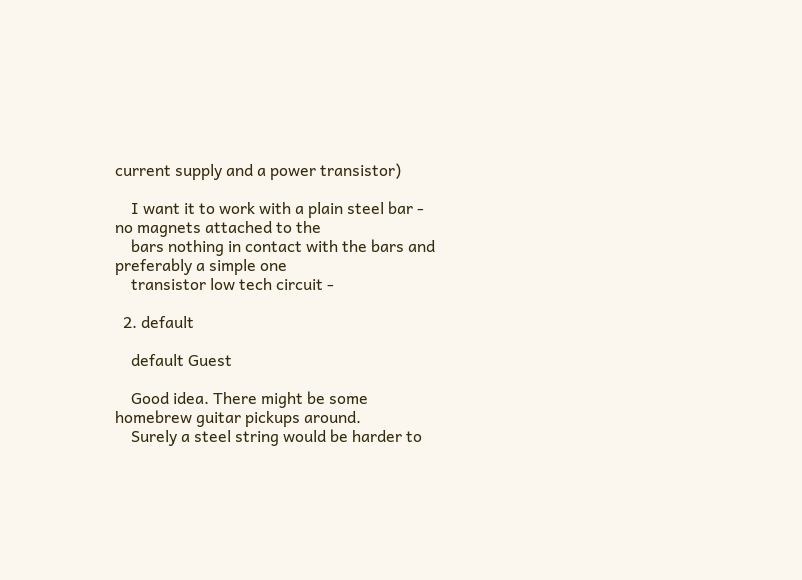current supply and a power transistor)

    I want it to work with a plain steel bar - no magnets attached to the
    bars nothing in contact with the bars and preferably a simple one
    transistor low tech circuit -

  2. default

    default Guest

    Good idea. There might be some homebrew guitar pickups around.
    Surely a steel string would be harder to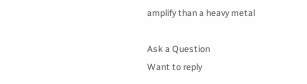amplify than a heavy metal

Ask a Question
Want to reply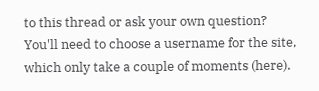to this thread or ask your own question?
You'll need to choose a username for the site, which only take a couple of moments (here).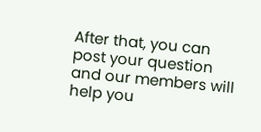After that, you can post your question and our members will help you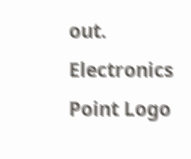out.
Electronics Point Logo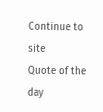Continue to site
Quote of the day